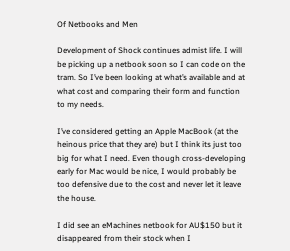Of Netbooks and Men

Development of Shock continues admist life. I will be picking up a netbook soon so I can code on the tram. So I’ve been looking at what’s available and at what cost and comparing their form and function to my needs.

I’ve considered getting an Apple MacBook (at the heinous price that they are) but I think its just too big for what I need. Even though cross-developing early for Mac would be nice, I would probably be too defensive due to the cost and never let it leave the house.

I did see an eMachines netbook for AU$150 but it disappeared from their stock when I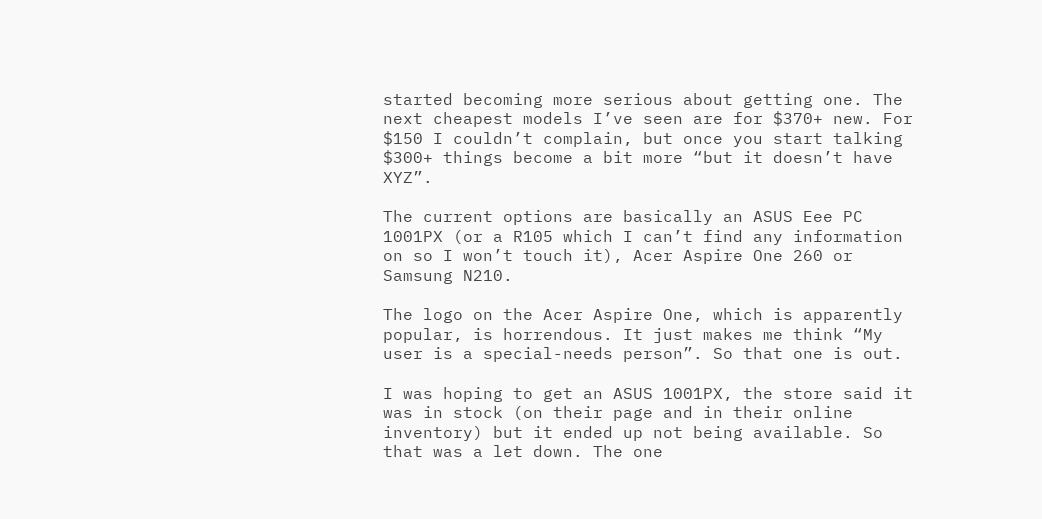started becoming more serious about getting one. The next cheapest models I’ve seen are for $370+ new. For $150 I couldn’t complain, but once you start talking $300+ things become a bit more “but it doesn’t have XYZ”.

The current options are basically an ASUS Eee PC 1001PX (or a R105 which I can’t find any information on so I won’t touch it), Acer Aspire One 260 or Samsung N210.

The logo on the Acer Aspire One, which is apparently popular, is horrendous. It just makes me think “My user is a special-needs person”. So that one is out.

I was hoping to get an ASUS 1001PX, the store said it was in stock (on their page and in their online inventory) but it ended up not being available. So that was a let down. The one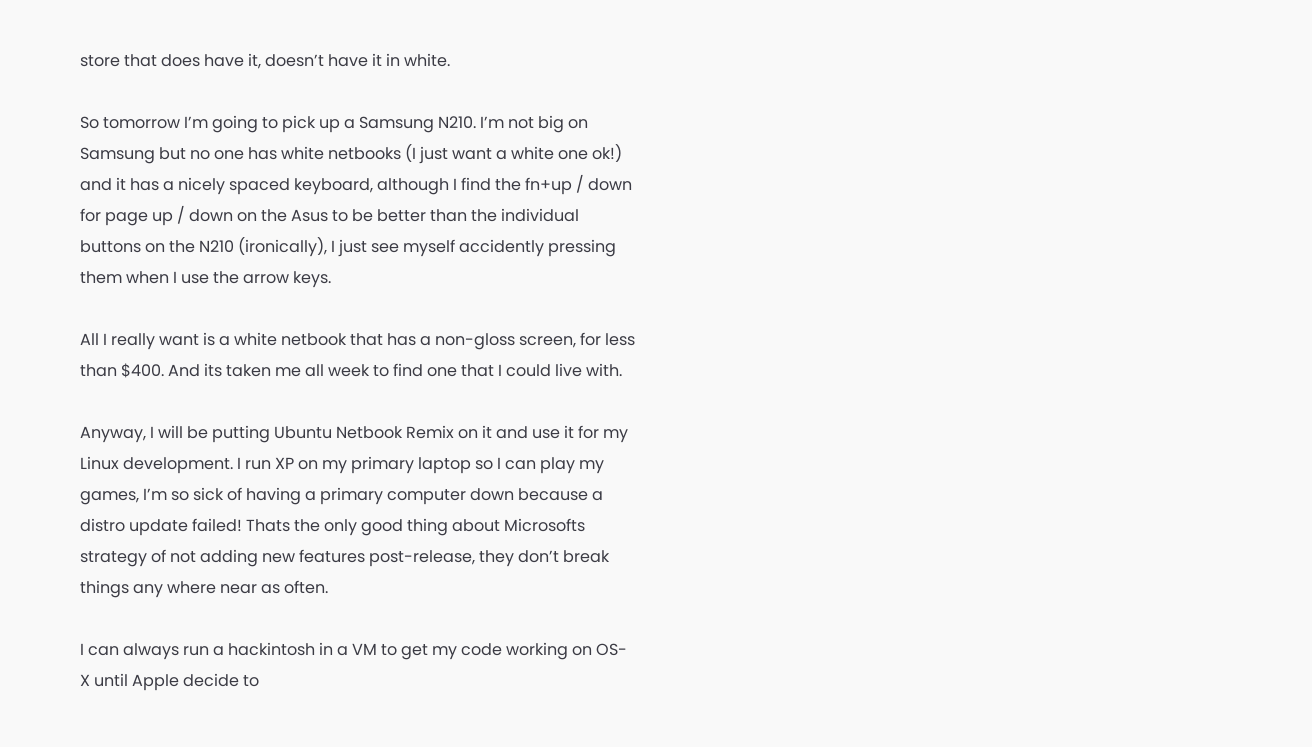store that does have it, doesn’t have it in white.

So tomorrow I’m going to pick up a Samsung N210. I’m not big on Samsung but no one has white netbooks (I just want a white one ok!) and it has a nicely spaced keyboard, although I find the fn+up / down for page up / down on the Asus to be better than the individual buttons on the N210 (ironically), I just see myself accidently pressing them when I use the arrow keys.

All I really want is a white netbook that has a non-gloss screen, for less than $400. And its taken me all week to find one that I could live with.

Anyway, I will be putting Ubuntu Netbook Remix on it and use it for my Linux development. I run XP on my primary laptop so I can play my games, I’m so sick of having a primary computer down because a distro update failed! Thats the only good thing about Microsofts strategy of not adding new features post-release, they don’t break things any where near as often.

I can always run a hackintosh in a VM to get my code working on OS-X until Apple decide to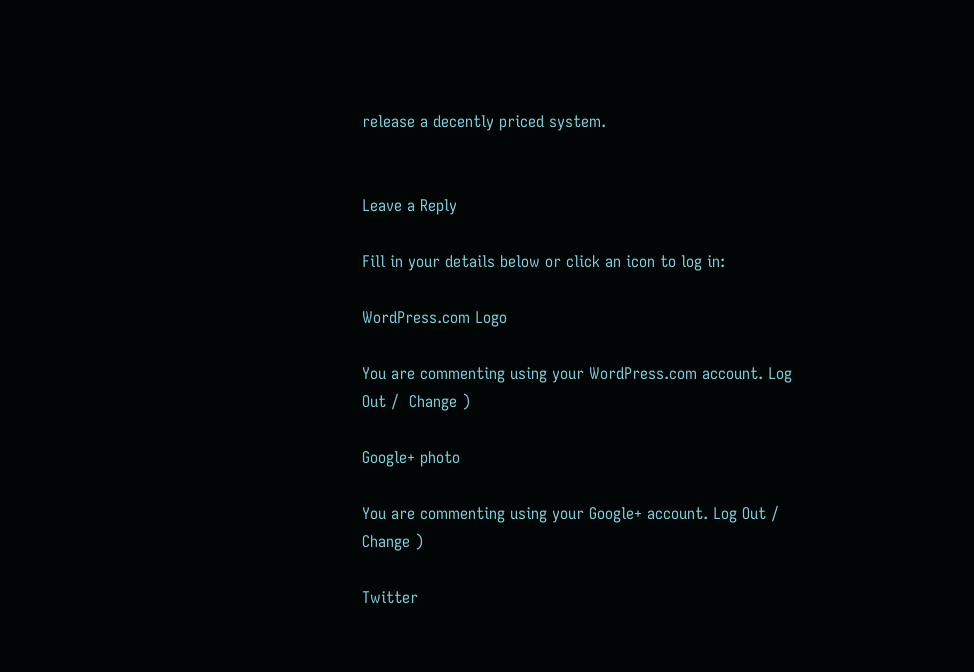release a decently priced system.


Leave a Reply

Fill in your details below or click an icon to log in:

WordPress.com Logo

You are commenting using your WordPress.com account. Log Out /  Change )

Google+ photo

You are commenting using your Google+ account. Log Out /  Change )

Twitter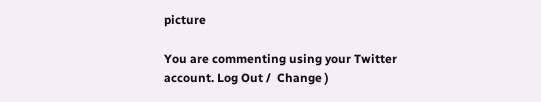picture

You are commenting using your Twitter account. Log Out /  Change )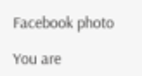Facebook photo

You are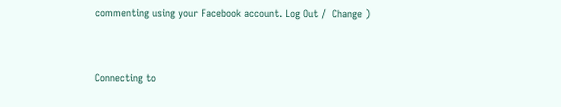commenting using your Facebook account. Log Out /  Change )


Connecting to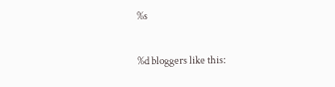%s

%d bloggers like this: